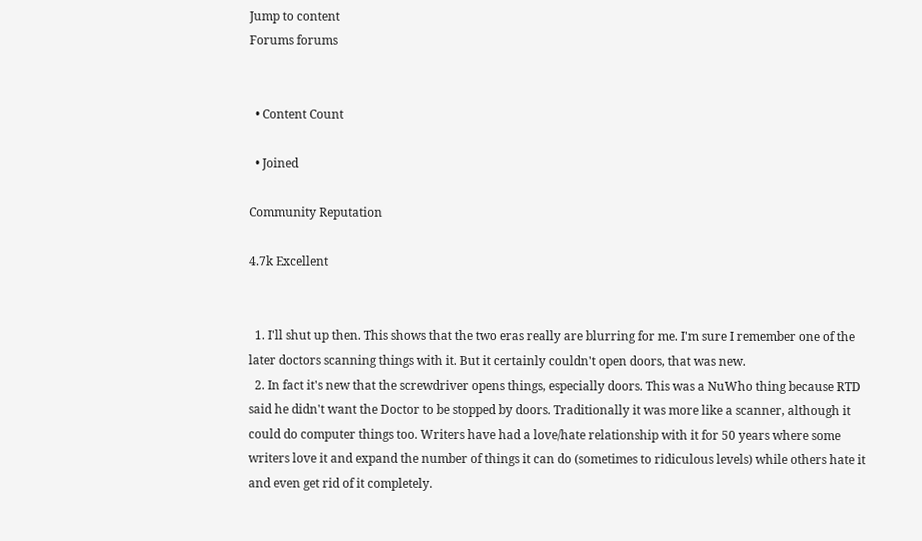Jump to content
Forums forums


  • Content Count

  • Joined

Community Reputation

4.7k Excellent


  1. I'll shut up then. This shows that the two eras really are blurring for me. I'm sure I remember one of the later doctors scanning things with it. But it certainly couldn't open doors, that was new.
  2. In fact it's new that the screwdriver opens things, especially doors. This was a NuWho thing because RTD said he didn't want the Doctor to be stopped by doors. Traditionally it was more like a scanner, although it could do computer things too. Writers have had a love/hate relationship with it for 50 years where some writers love it and expand the number of things it can do (sometimes to ridiculous levels) while others hate it and even get rid of it completely.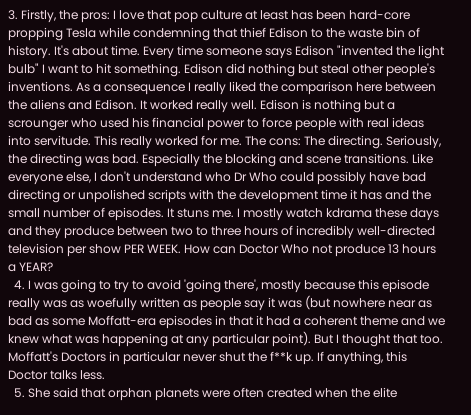3. Firstly, the pros: I love that pop culture at least has been hard-core propping Tesla while condemning that thief Edison to the waste bin of history. It's about time. Every time someone says Edison "invented the light bulb" I want to hit something. Edison did nothing but steal other people's inventions. As a consequence I really liked the comparison here between the aliens and Edison. It worked really well. Edison is nothing but a scrounger who used his financial power to force people with real ideas into servitude. This really worked for me. The cons: The directing. Seriously, the directing was bad. Especially the blocking and scene transitions. Like everyone else, I don't understand who Dr Who could possibly have bad directing or unpolished scripts with the development time it has and the small number of episodes. It stuns me. I mostly watch kdrama these days and they produce between two to three hours of incredibly well-directed television per show PER WEEK. How can Doctor Who not produce 13 hours a YEAR?
  4. I was going to try to avoid 'going there', mostly because this episode really was as woefully written as people say it was (but nowhere near as bad as some Moffatt-era episodes in that it had a coherent theme and we knew what was happening at any particular point). But I thought that too. Moffatt's Doctors in particular never shut the f**k up. If anything, this Doctor talks less.
  5. She said that orphan planets were often created when the elite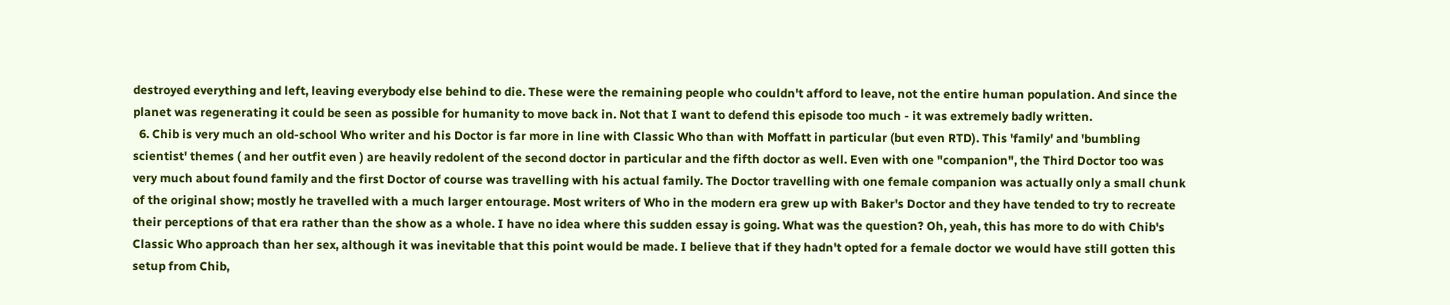destroyed everything and left, leaving everybody else behind to die. These were the remaining people who couldn't afford to leave, not the entire human population. And since the planet was regenerating it could be seen as possible for humanity to move back in. Not that I want to defend this episode too much - it was extremely badly written.
  6. Chib is very much an old-school Who writer and his Doctor is far more in line with Classic Who than with Moffatt in particular (but even RTD). This 'family' and 'bumbling scientist' themes ( and her outfit even ) are heavily redolent of the second doctor in particular and the fifth doctor as well. Even with one "companion", the Third Doctor too was very much about found family and the first Doctor of course was travelling with his actual family. The Doctor travelling with one female companion was actually only a small chunk of the original show; mostly he travelled with a much larger entourage. Most writers of Who in the modern era grew up with Baker's Doctor and they have tended to try to recreate their perceptions of that era rather than the show as a whole. I have no idea where this sudden essay is going. What was the question? Oh, yeah, this has more to do with Chib's Classic Who approach than her sex, although it was inevitable that this point would be made. I believe that if they hadn't opted for a female doctor we would have still gotten this setup from Chib,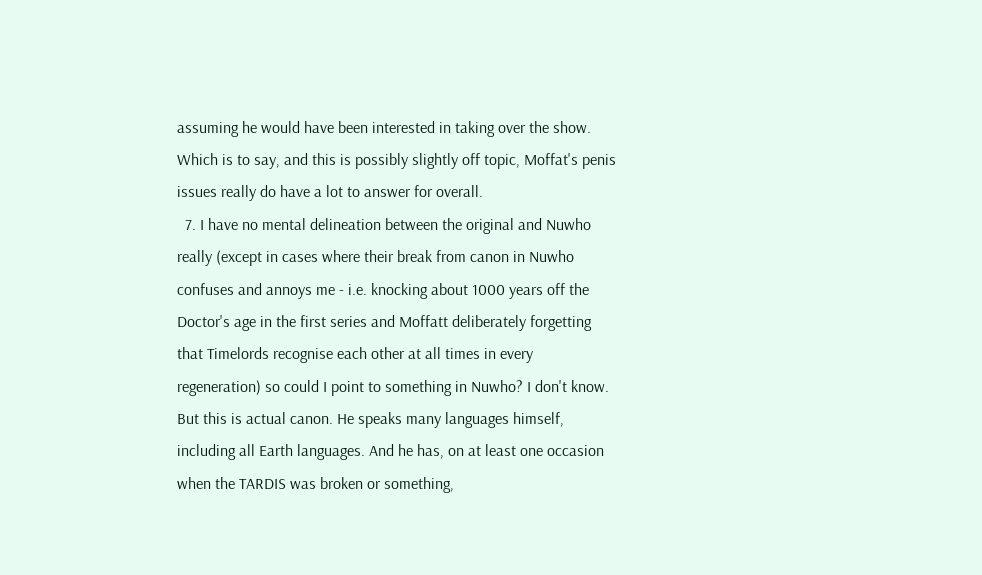assuming he would have been interested in taking over the show. Which is to say, and this is possibly slightly off topic, Moffat's penis issues really do have a lot to answer for overall.
  7. I have no mental delineation between the original and Nuwho really (except in cases where their break from canon in Nuwho confuses and annoys me - i.e. knocking about 1000 years off the Doctor's age in the first series and Moffatt deliberately forgetting that Timelords recognise each other at all times in every regeneration) so could I point to something in Nuwho? I don't know. But this is actual canon. He speaks many languages himself, including all Earth languages. And he has, on at least one occasion when the TARDIS was broken or something,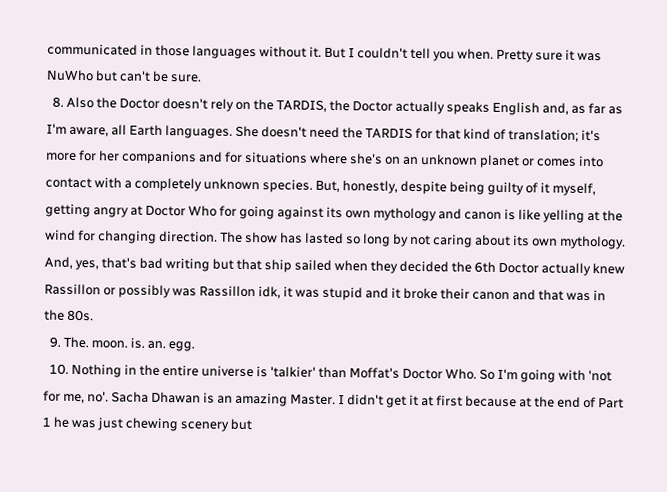communicated in those languages without it. But I couldn't tell you when. Pretty sure it was NuWho but can't be sure.
  8. Also the Doctor doesn't rely on the TARDIS, the Doctor actually speaks English and, as far as I'm aware, all Earth languages. She doesn't need the TARDIS for that kind of translation; it's more for her companions and for situations where she's on an unknown planet or comes into contact with a completely unknown species. But, honestly, despite being guilty of it myself, getting angry at Doctor Who for going against its own mythology and canon is like yelling at the wind for changing direction. The show has lasted so long by not caring about its own mythology. And, yes, that's bad writing but that ship sailed when they decided the 6th Doctor actually knew Rassillon or possibly was Rassillon idk, it was stupid and it broke their canon and that was in the 80s.
  9. The. moon. is. an. egg.
  10. Nothing in the entire universe is 'talkier' than Moffat's Doctor Who. So I'm going with 'not for me, no'. Sacha Dhawan is an amazing Master. I didn't get it at first because at the end of Part 1 he was just chewing scenery but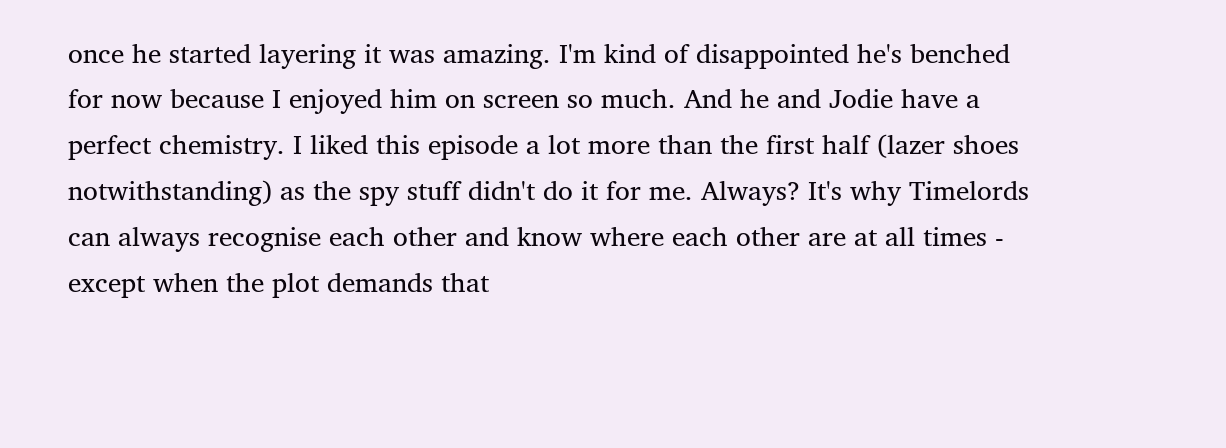once he started layering it was amazing. I'm kind of disappointed he's benched for now because I enjoyed him on screen so much. And he and Jodie have a perfect chemistry. I liked this episode a lot more than the first half (lazer shoes notwithstanding) as the spy stuff didn't do it for me. Always? It's why Timelords can always recognise each other and know where each other are at all times - except when the plot demands that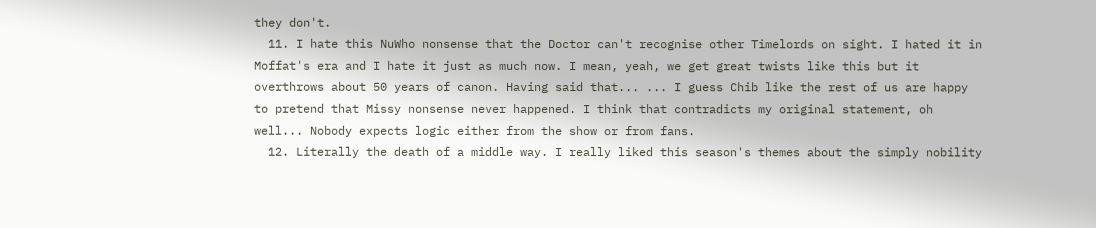they don't.
  11. I hate this NuWho nonsense that the Doctor can't recognise other Timelords on sight. I hated it in Moffat's era and I hate it just as much now. I mean, yeah, we get great twists like this but it overthrows about 50 years of canon. Having said that... ... I guess Chib like the rest of us are happy to pretend that Missy nonsense never happened. I think that contradicts my original statement, oh well... Nobody expects logic either from the show or from fans.
  12. Literally the death of a middle way. I really liked this season's themes about the simply nobility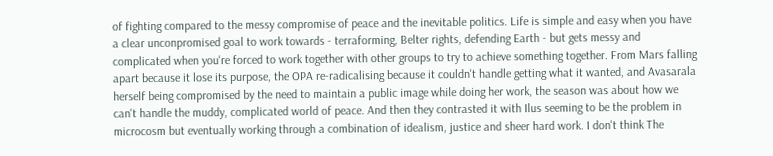of fighting compared to the messy compromise of peace and the inevitable politics. Life is simple and easy when you have a clear unconpromised goal to work towards - terraforming, Belter rights, defending Earth - but gets messy and complicated when you're forced to work together with other groups to try to achieve something together. From Mars falling apart because it lose its purpose, the OPA re-radicalising because it couldn't handle getting what it wanted, and Avasarala herself being compromised by the need to maintain a public image while doing her work, the season was about how we can't handle the muddy, complicated world of peace. And then they contrasted it with Ilus seeming to be the problem in microcosm but eventually working through a combination of idealism, justice and sheer hard work. I don't think The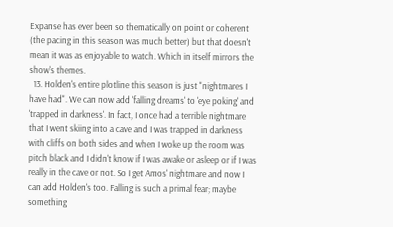Expanse has ever been so thematically on point or coherent (the pacing in this season was much better) but that doesn't mean it was as enjoyable to watch. Which in itself mirrors the show's themes.
  13. Holden's entire plotline this season is just "nightmares I have had". We can now add 'falling dreams' to 'eye poking' and 'trapped in darkness'. In fact, I once had a terrible nightmare that I went skiing into a cave and I was trapped in darkness with cliffs on both sides and when I woke up the room was pitch black and I didn't know if I was awake or asleep or if I was really in the cave or not. So I get Amos' nightmare and now I can add Holden's too. Falling is such a primal fear; maybe something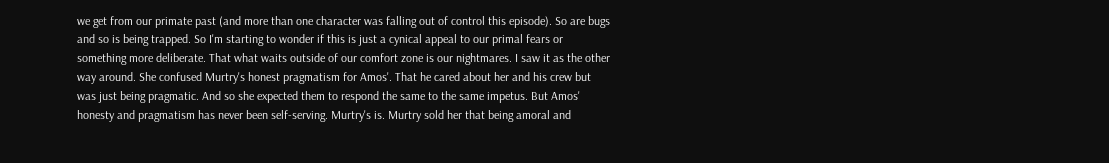we get from our primate past (and more than one character was falling out of control this episode). So are bugs and so is being trapped. So I'm starting to wonder if this is just a cynical appeal to our primal fears or something more deliberate. That what waits outside of our comfort zone is our nightmares. I saw it as the other way around. She confused Murtry's honest pragmatism for Amos'. That he cared about her and his crew but was just being pragmatic. And so she expected them to respond the same to the same impetus. But Amos' honesty and pragmatism has never been self-serving. Murtry's is. Murtry sold her that being amoral and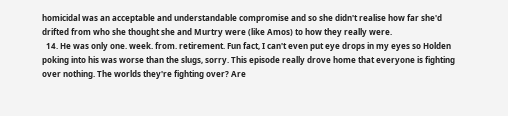homicidal was an acceptable and understandable compromise and so she didn't realise how far she'd drifted from who she thought she and Murtry were (like Amos) to how they really were.
  14. He was only one. week. from. retirement. Fun fact, I can't even put eye drops in my eyes so Holden poking into his was worse than the slugs, sorry. This episode really drove home that everyone is fighting over nothing. The worlds they're fighting over? Are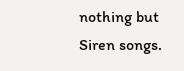nothing but Siren songs.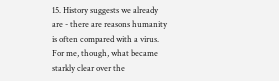15. History suggests we already are - there are reasons humanity is often compared with a virus. For me, though, what became starkly clear over the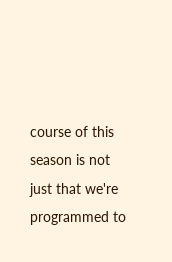course of this season is not just that we're programmed to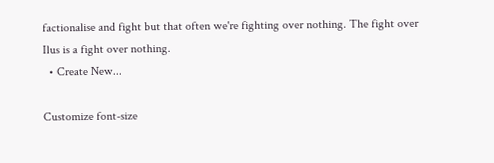factionalise and fight but that often we're fighting over nothing. The fight over Ilus is a fight over nothing.
  • Create New...

Customize font-size